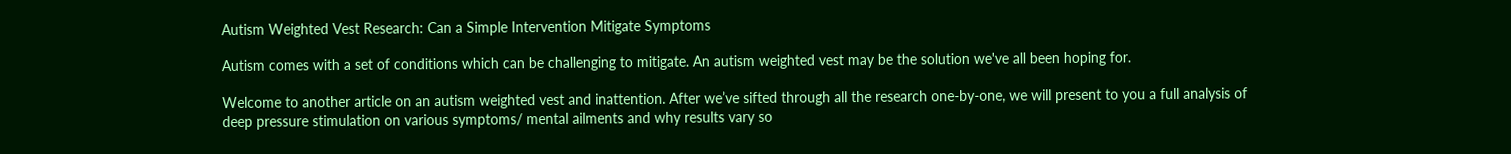Autism Weighted Vest Research: Can a Simple Intervention Mitigate Symptoms

Autism comes with a set of conditions which can be challenging to mitigate. An autism weighted vest may be the solution we've all been hoping for.

Welcome to another article on an autism weighted vest and inattention. After we’ve sifted through all the research one-by-one, we will present to you a full analysis of deep pressure stimulation on various symptoms/ mental ailments and why results vary so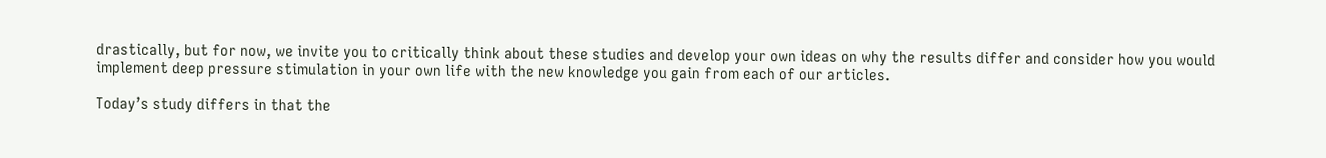drastically, but for now, we invite you to critically think about these studies and develop your own ideas on why the results differ and consider how you would implement deep pressure stimulation in your own life with the new knowledge you gain from each of our articles.

Today’s study differs in that the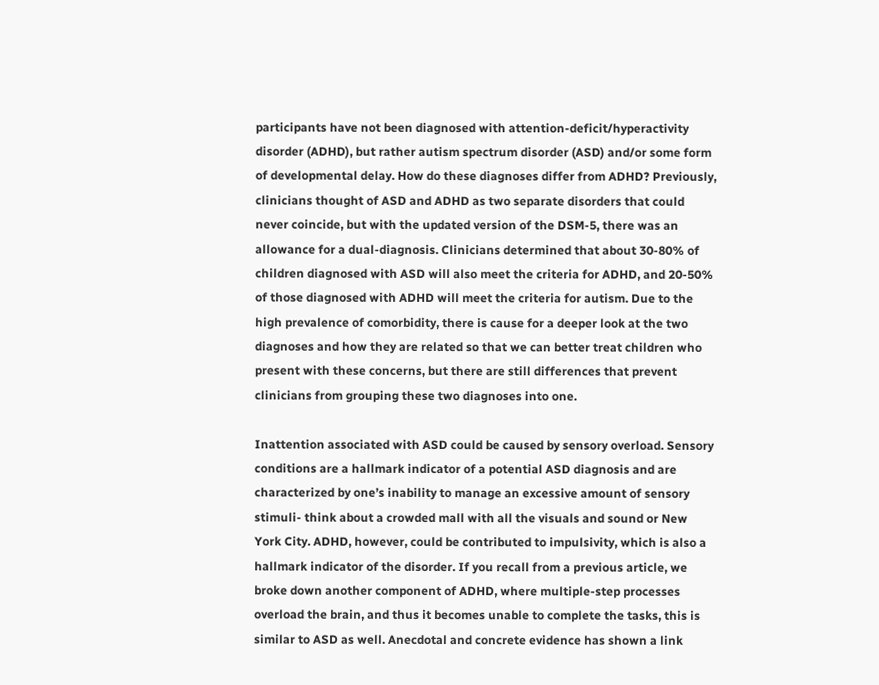participants have not been diagnosed with attention-deficit/hyperactivity disorder (ADHD), but rather autism spectrum disorder (ASD) and/or some form of developmental delay. How do these diagnoses differ from ADHD? Previously, clinicians thought of ASD and ADHD as two separate disorders that could never coincide, but with the updated version of the DSM-5, there was an allowance for a dual-diagnosis. Clinicians determined that about 30-80% of children diagnosed with ASD will also meet the criteria for ADHD, and 20-50% of those diagnosed with ADHD will meet the criteria for autism. Due to the high prevalence of comorbidity, there is cause for a deeper look at the two diagnoses and how they are related so that we can better treat children who present with these concerns, but there are still differences that prevent clinicians from grouping these two diagnoses into one.

Inattention associated with ASD could be caused by sensory overload. Sensory conditions are a hallmark indicator of a potential ASD diagnosis and are characterized by one’s inability to manage an excessive amount of sensory stimuli- think about a crowded mall with all the visuals and sound or New York City. ADHD, however, could be contributed to impulsivity, which is also a hallmark indicator of the disorder. If you recall from a previous article, we broke down another component of ADHD, where multiple-step processes overload the brain, and thus it becomes unable to complete the tasks, this is similar to ASD as well. Anecdotal and concrete evidence has shown a link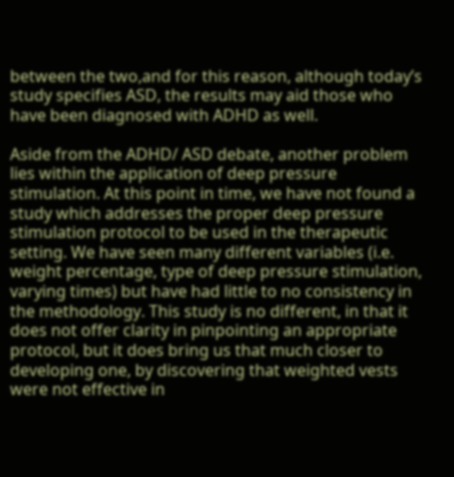between the two,and for this reason, although today’s study specifies ASD, the results may aid those who have been diagnosed with ADHD as well.

Aside from the ADHD/ ASD debate, another problem lies within the application of deep pressure stimulation. At this point in time, we have not found a study which addresses the proper deep pressure stimulation protocol to be used in the therapeutic setting. We have seen many different variables (i.e. weight percentage, type of deep pressure stimulation, varying times) but have had little to no consistency in the methodology. This study is no different, in that it does not offer clarity in pinpointing an appropriate protocol, but it does bring us that much closer to developing one, by discovering that weighted vests were not effective in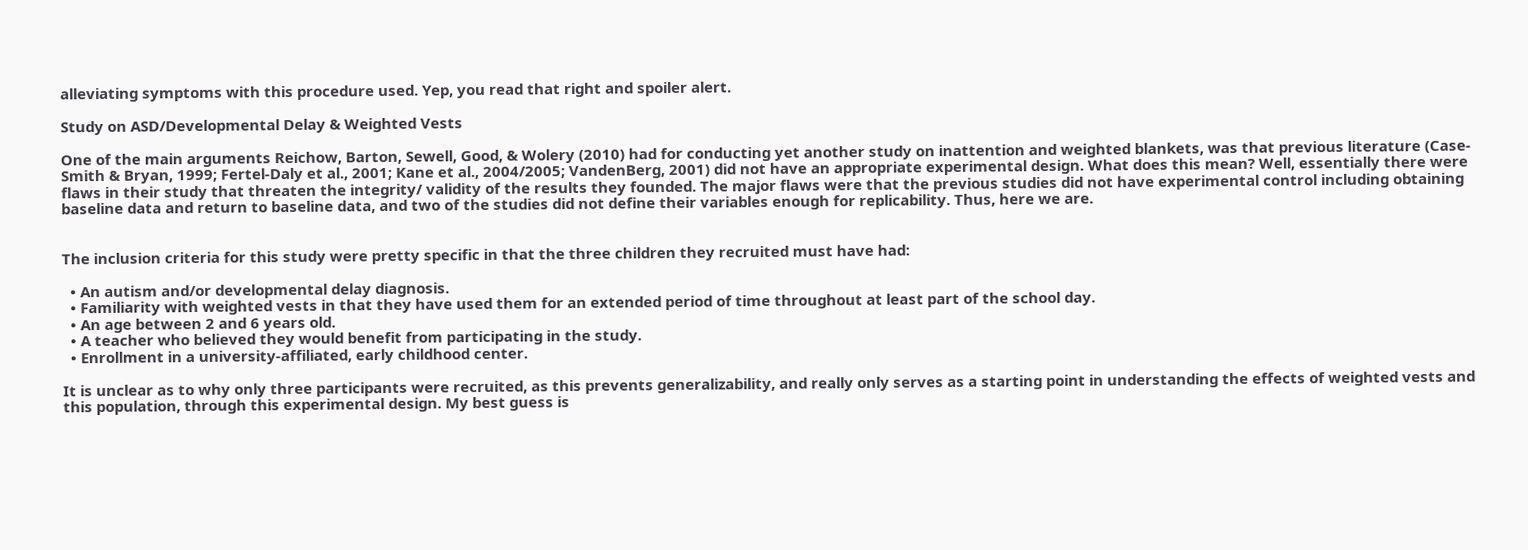alleviating symptoms with this procedure used. Yep, you read that right and spoiler alert.

Study on ASD/Developmental Delay & Weighted Vests

One of the main arguments Reichow, Barton, Sewell, Good, & Wolery (2010) had for conducting yet another study on inattention and weighted blankets, was that previous literature (Case-Smith & Bryan, 1999; Fertel-Daly et al., 2001; Kane et al., 2004/2005; VandenBerg, 2001) did not have an appropriate experimental design. What does this mean? Well, essentially there were flaws in their study that threaten the integrity/ validity of the results they founded. The major flaws were that the previous studies did not have experimental control including obtaining baseline data and return to baseline data, and two of the studies did not define their variables enough for replicability. Thus, here we are.


The inclusion criteria for this study were pretty specific in that the three children they recruited must have had:

  • An autism and/or developmental delay diagnosis.
  • Familiarity with weighted vests in that they have used them for an extended period of time throughout at least part of the school day.
  • An age between 2 and 6 years old.
  • A teacher who believed they would benefit from participating in the study.
  • Enrollment in a university-affiliated, early childhood center.

It is unclear as to why only three participants were recruited, as this prevents generalizability, and really only serves as a starting point in understanding the effects of weighted vests and this population, through this experimental design. My best guess is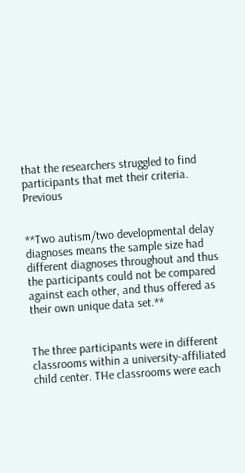that the researchers struggled to find participants that met their criteria. Previous


**Two autism/two developmental delay diagnoses means the sample size had different diagnoses throughout and thus the participants could not be compared against each other, and thus offered as their own unique data set.**


The three participants were in different classrooms within a university-affiliated child center. THe classrooms were each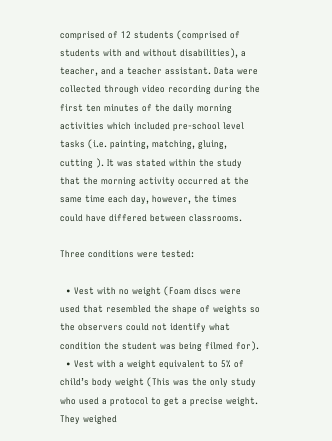comprised of 12 students (comprised of students with and without disabilities), a teacher, and a teacher assistant. Data were collected through video recording during the first ten minutes of the daily morning activities which included pre-school level tasks (i.e. painting, matching, gluing, cutting ). It was stated within the study that the morning activity occurred at the same time each day, however, the times could have differed between classrooms.

Three conditions were tested:

  • Vest with no weight (Foam discs were used that resembled the shape of weights so the observers could not identify what condition the student was being filmed for).
  • Vest with a weight equivalent to 5% of child’s body weight (This was the only study who used a protocol to get a precise weight. They weighed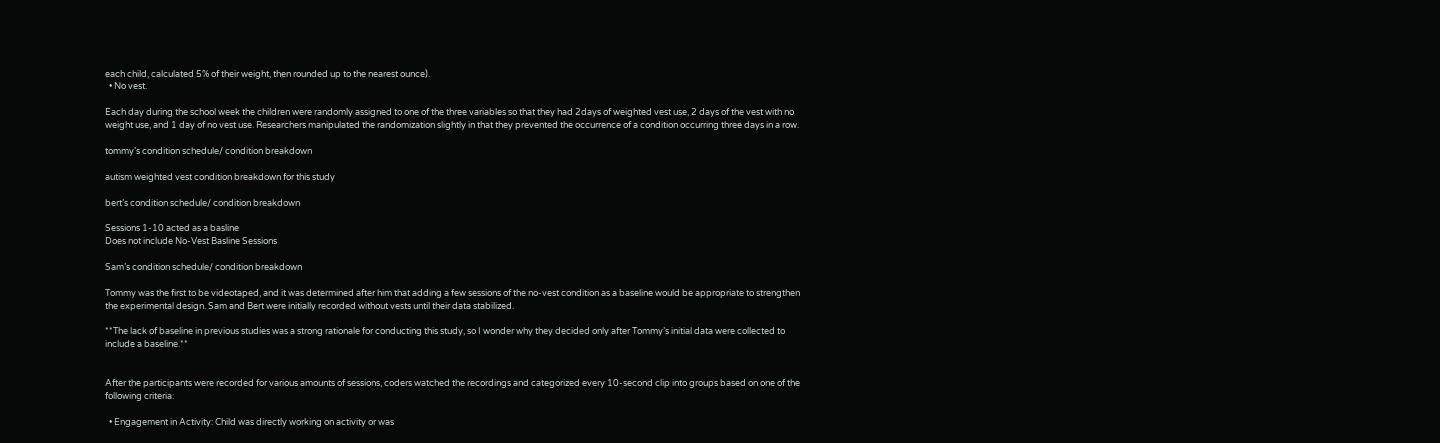each child, calculated 5% of their weight, then rounded up to the nearest ounce).
  • No vest.

Each day during the school week the children were randomly assigned to one of the three variables so that they had 2days of weighted vest use, 2 days of the vest with no weight use, and 1 day of no vest use. Researchers manipulated the randomization slightly in that they prevented the occurrence of a condition occurring three days in a row.

tommy’s condition schedule/ condition breakdown

autism weighted vest condition breakdown for this study

bert’s condition schedule/ condition breakdown

Sessions 1-10 acted as a basline
Does not include No-Vest Basline Sessions

Sam’s condition schedule/ condition breakdown

Tommy was the first to be videotaped, and it was determined after him that adding a few sessions of the no-vest condition as a baseline would be appropriate to strengthen the experimental design. Sam and Bert were initially recorded without vests until their data stabilized.

**The lack of baseline in previous studies was a strong rationale for conducting this study, so I wonder why they decided only after Tommy’s initial data were collected to include a baseline.**


After the participants were recorded for various amounts of sessions, coders watched the recordings and categorized every 10-second clip into groups based on one of the following criteria:

  • Engagement in Activity: Child was directly working on activity or was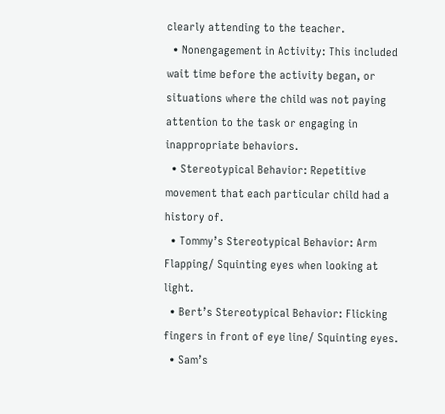clearly attending to the teacher.
  • Nonengagement in Activity: This included wait time before the activity began, or situations where the child was not paying attention to the task or engaging in inappropriate behaviors.
  • Stereotypical Behavior: Repetitive movement that each particular child had a history of.
  • Tommy’s Stereotypical Behavior: Arm Flapping/ Squinting eyes when looking at light.
  • Bert’s Stereotypical Behavior: Flicking fingers in front of eye line/ Squinting eyes.
  • Sam’s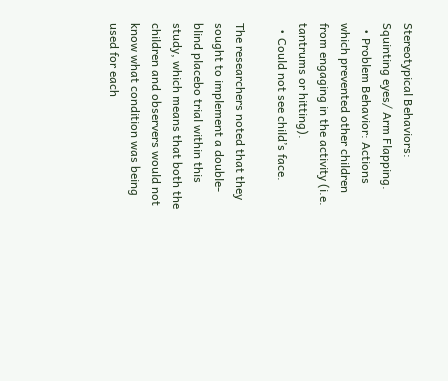Stereotypical Behaviors: Squinting eyes/ Arm Flapping.
  • Problem Behavior: Actions which prevented other children from engaging in the activity (i.e. tantrums or hitting).
  • Could not see child’s face.

The researchers noted that they sought to implement a double-blind placebo trial within this study, which means that both the children and observers would not know what condition was being used for each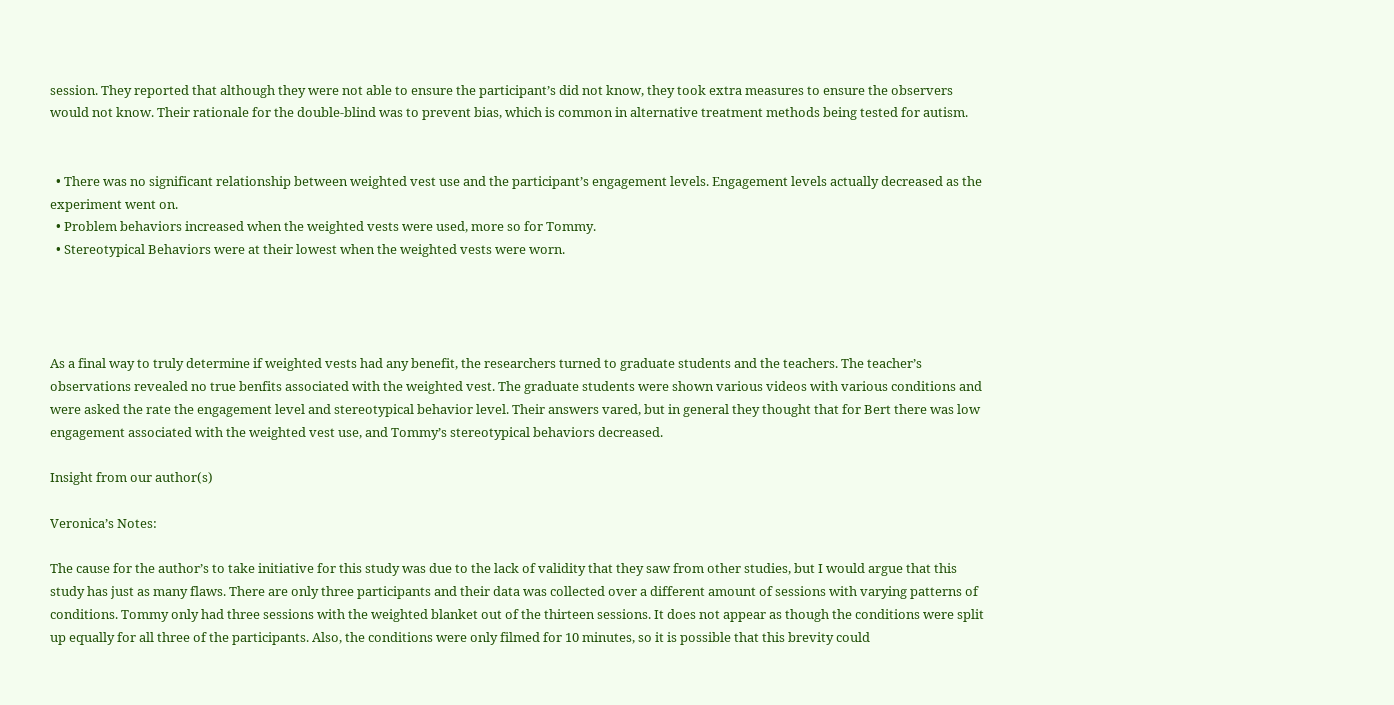session. They reported that although they were not able to ensure the participant’s did not know, they took extra measures to ensure the observers would not know. Their rationale for the double-blind was to prevent bias, which is common in alternative treatment methods being tested for autism.


  • There was no significant relationship between weighted vest use and the participant’s engagement levels. Engagement levels actually decreased as the experiment went on.
  • Problem behaviors increased when the weighted vests were used, more so for Tommy.
  • Stereotypical Behaviors were at their lowest when the weighted vests were worn.




As a final way to truly determine if weighted vests had any benefit, the researchers turned to graduate students and the teachers. The teacher’s observations revealed no true benfits associated with the weighted vest. The graduate students were shown various videos with various conditions and were asked the rate the engagement level and stereotypical behavior level. Their answers vared, but in general they thought that for Bert there was low engagement associated with the weighted vest use, and Tommy’s stereotypical behaviors decreased.

Insight from our author(s)

Veronica’s Notes:

The cause for the author’s to take initiative for this study was due to the lack of validity that they saw from other studies, but I would argue that this study has just as many flaws. There are only three participants and their data was collected over a different amount of sessions with varying patterns of conditions. Tommy only had three sessions with the weighted blanket out of the thirteen sessions. It does not appear as though the conditions were split up equally for all three of the participants. Also, the conditions were only filmed for 10 minutes, so it is possible that this brevity could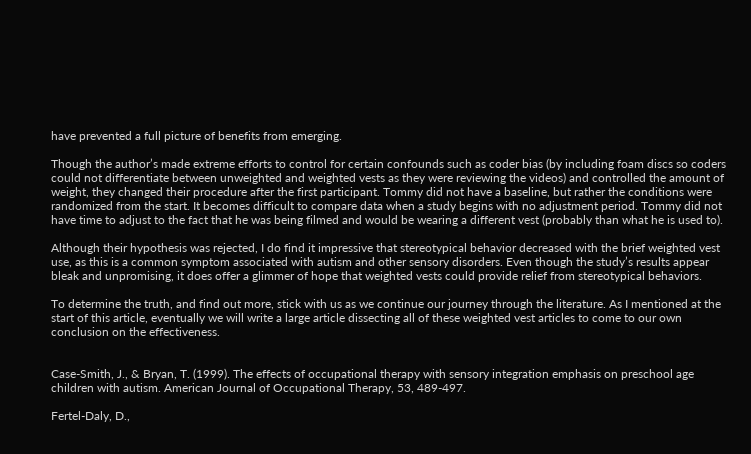have prevented a full picture of benefits from emerging.

Though the author’s made extreme efforts to control for certain confounds such as coder bias (by including foam discs so coders could not differentiate between unweighted and weighted vests as they were reviewing the videos) and controlled the amount of weight, they changed their procedure after the first participant. Tommy did not have a baseline, but rather the conditions were randomized from the start. It becomes difficult to compare data when a study begins with no adjustment period. Tommy did not have time to adjust to the fact that he was being filmed and would be wearing a different vest (probably than what he is used to).

Although their hypothesis was rejected, I do find it impressive that stereotypical behavior decreased with the brief weighted vest use, as this is a common symptom associated with autism and other sensory disorders. Even though the study’s results appear bleak and unpromising, it does offer a glimmer of hope that weighted vests could provide relief from stereotypical behaviors.

To determine the truth, and find out more, stick with us as we continue our journey through the literature. As I mentioned at the start of this article, eventually we will write a large article dissecting all of these weighted vest articles to come to our own conclusion on the effectiveness.


Case-Smith, J., & Bryan, T. (1999). The effects of occupational therapy with sensory integration emphasis on preschool age children with autism. American Journal of Occupational Therapy, 53, 489-497.

Fertel-Daly, D.,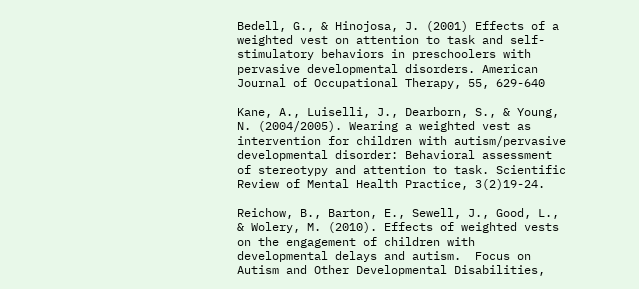Bedell, G., & Hinojosa, J. (2001) Effects of a weighted vest on attention to task and self-stimulatory behaviors in preschoolers with pervasive developmental disorders. American Journal of Occupational Therapy, 55, 629-640

Kane, A., Luiselli, J., Dearborn, S., & Young, N. (2004/2005). Wearing a weighted vest as intervention for children with autism/pervasive developmental disorder: Behavioral assessment of stereotypy and attention to task. Scientific Review of Mental Health Practice, 3(2)19-24.

Reichow, B., Barton, E., Sewell, J., Good, L., & Wolery, M. (2010). Effects of weighted vests on the engagement of children with developmental delays and autism.  Focus on Autism and Other Developmental Disabilities,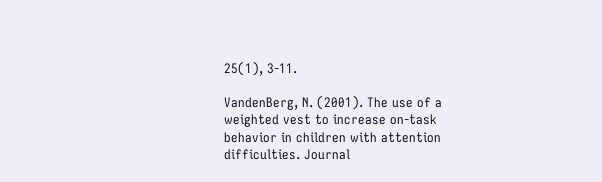25(1), 3-11.

VandenBerg, N. (2001). The use of a weighted vest to increase on-task behavior in children with attention difficulties. Journal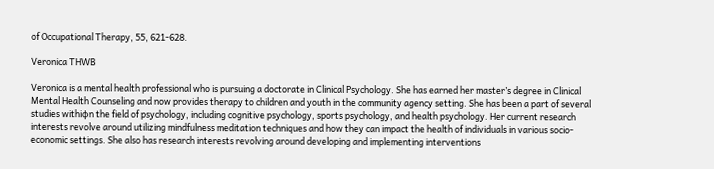of Occupational Therapy, 55, 621-628.

Veronica THWB

Veronica is a mental health professional who is pursuing a doctorate in Clinical Psychology. She has earned her master’s degree in Clinical Mental Health Counseling and now provides therapy to children and youth in the community agency setting. She has been a part of several studies withiфn the field of psychology, including cognitive psychology, sports psychology, and health psychology. Her current research interests revolve around utilizing mindfulness meditation techniques and how they can impact the health of individuals in various socio-economic settings. She also has research interests revolving around developing and implementing interventions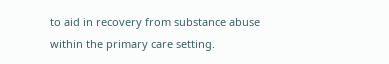to aid in recovery from substance abuse within the primary care setting.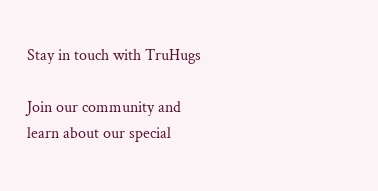Stay in touch with TruHugs

Join our community and learn about our special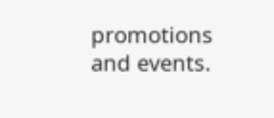promotions and events.